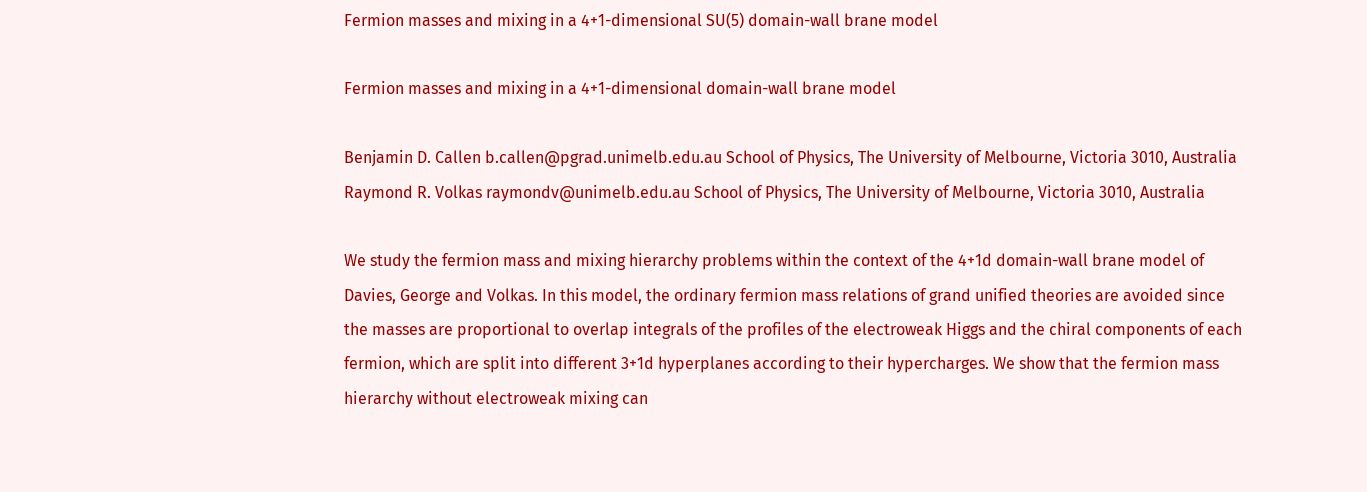Fermion masses and mixing in a 4+1-dimensional SU(5) domain-wall brane model

Fermion masses and mixing in a 4+1-dimensional domain-wall brane model

Benjamin D. Callen b.callen@pgrad.unimelb.edu.au School of Physics, The University of Melbourne, Victoria 3010, Australia    Raymond R. Volkas raymondv@unimelb.edu.au School of Physics, The University of Melbourne, Victoria 3010, Australia

We study the fermion mass and mixing hierarchy problems within the context of the 4+1d domain-wall brane model of Davies, George and Volkas. In this model, the ordinary fermion mass relations of grand unified theories are avoided since the masses are proportional to overlap integrals of the profiles of the electroweak Higgs and the chiral components of each fermion, which are split into different 3+1d hyperplanes according to their hypercharges. We show that the fermion mass hierarchy without electroweak mixing can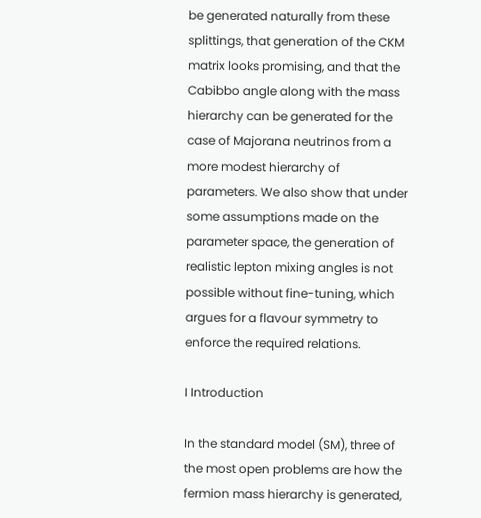be generated naturally from these splittings, that generation of the CKM matrix looks promising, and that the Cabibbo angle along with the mass hierarchy can be generated for the case of Majorana neutrinos from a more modest hierarchy of parameters. We also show that under some assumptions made on the parameter space, the generation of realistic lepton mixing angles is not possible without fine-tuning, which argues for a flavour symmetry to enforce the required relations.

I Introduction

In the standard model (SM), three of the most open problems are how the fermion mass hierarchy is generated,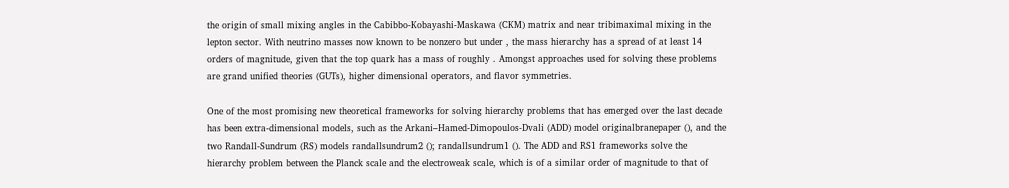the origin of small mixing angles in the Cabibbo-Kobayashi-Maskawa (CKM) matrix and near tribimaximal mixing in the lepton sector. With neutrino masses now known to be nonzero but under , the mass hierarchy has a spread of at least 14 orders of magnitude, given that the top quark has a mass of roughly . Amongst approaches used for solving these problems are grand unified theories (GUTs), higher dimensional operators, and flavor symmetries.

One of the most promising new theoretical frameworks for solving hierarchy problems that has emerged over the last decade has been extra-dimensional models, such as the Arkani–Hamed-Dimopoulos-Dvali (ADD) model originalbranepaper (), and the two Randall-Sundrum (RS) models randallsundrum2 (); randallsundrum1 (). The ADD and RS1 frameworks solve the hierarchy problem between the Planck scale and the electroweak scale, which is of a similar order of magnitude to that of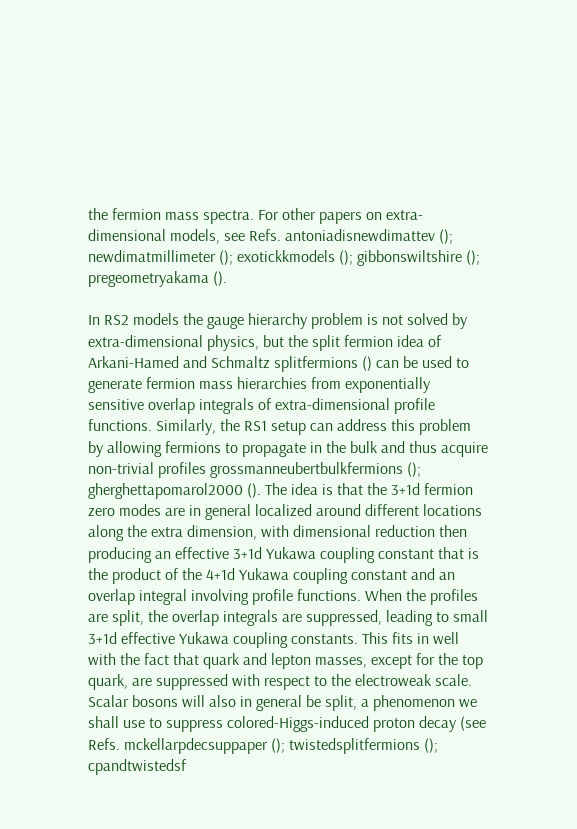the fermion mass spectra. For other papers on extra-dimensional models, see Refs. antoniadisnewdimattev (); newdimatmillimeter (); exotickkmodels (); gibbonswiltshire (); pregeometryakama ().

In RS2 models the gauge hierarchy problem is not solved by extra-dimensional physics, but the split fermion idea of Arkani-Hamed and Schmaltz splitfermions () can be used to generate fermion mass hierarchies from exponentially sensitive overlap integrals of extra-dimensional profile functions. Similarly, the RS1 setup can address this problem by allowing fermions to propagate in the bulk and thus acquire non-trivial profiles grossmanneubertbulkfermions (); gherghettapomarol2000 (). The idea is that the 3+1d fermion zero modes are in general localized around different locations along the extra dimension, with dimensional reduction then producing an effective 3+1d Yukawa coupling constant that is the product of the 4+1d Yukawa coupling constant and an overlap integral involving profile functions. When the profiles are split, the overlap integrals are suppressed, leading to small 3+1d effective Yukawa coupling constants. This fits in well with the fact that quark and lepton masses, except for the top quark, are suppressed with respect to the electroweak scale. Scalar bosons will also in general be split, a phenomenon we shall use to suppress colored-Higgs-induced proton decay (see Refs. mckellarpdecsuppaper (); twistedsplitfermions (); cpandtwistedsf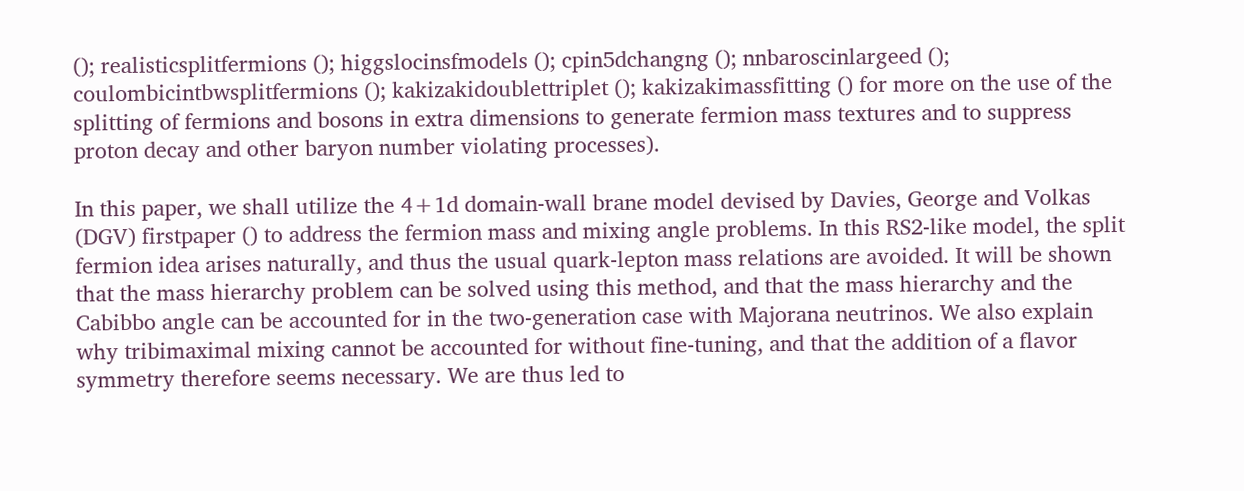(); realisticsplitfermions (); higgslocinsfmodels (); cpin5dchangng (); nnbaroscinlargeed (); coulombicintbwsplitfermions (); kakizakidoublettriplet (); kakizakimassfitting () for more on the use of the splitting of fermions and bosons in extra dimensions to generate fermion mass textures and to suppress proton decay and other baryon number violating processes).

In this paper, we shall utilize the 4+1d domain-wall brane model devised by Davies, George and Volkas (DGV) firstpaper () to address the fermion mass and mixing angle problems. In this RS2-like model, the split fermion idea arises naturally, and thus the usual quark-lepton mass relations are avoided. It will be shown that the mass hierarchy problem can be solved using this method, and that the mass hierarchy and the Cabibbo angle can be accounted for in the two-generation case with Majorana neutrinos. We also explain why tribimaximal mixing cannot be accounted for without fine-tuning, and that the addition of a flavor symmetry therefore seems necessary. We are thus led to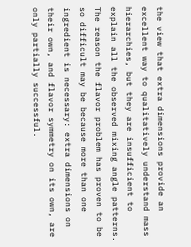the view that extra dimensions provide an excellent way to qualitatively understand mass hierarchies, but they are insufficient to explain all the observed mixing angle patterns. The reason the flavor problem has proven to be so difficult may be because more than one ingredient is necessary: extra dimensions on their own, and flavor symmetry on its own, are only partially successful.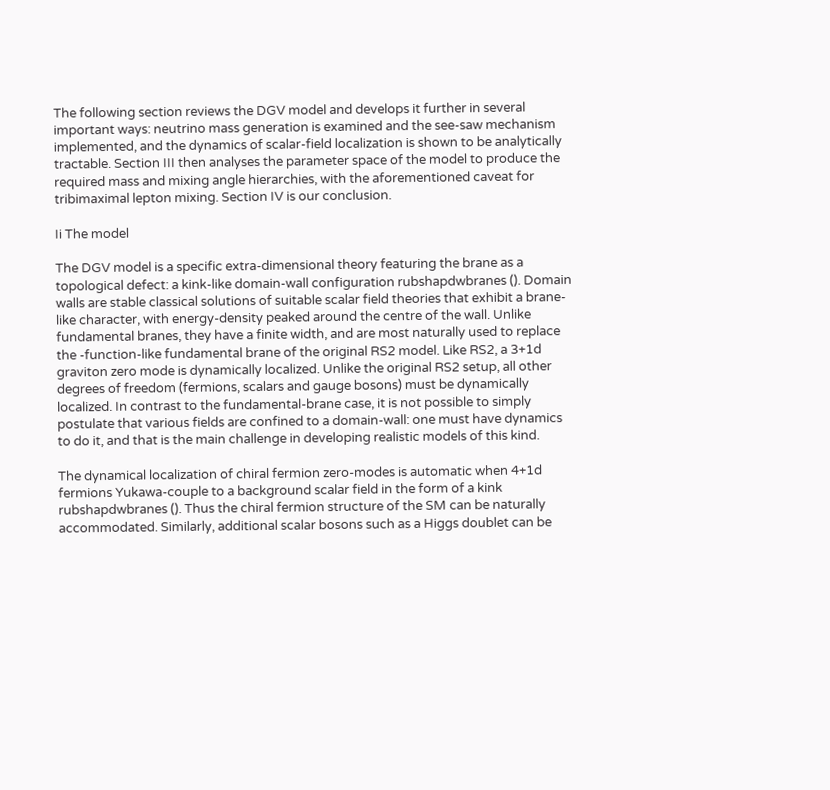The following section reviews the DGV model and develops it further in several important ways: neutrino mass generation is examined and the see-saw mechanism implemented, and the dynamics of scalar-field localization is shown to be analytically tractable. Section III then analyses the parameter space of the model to produce the required mass and mixing angle hierarchies, with the aforementioned caveat for tribimaximal lepton mixing. Section IV is our conclusion.

Ii The model

The DGV model is a specific extra-dimensional theory featuring the brane as a topological defect: a kink-like domain-wall configuration rubshapdwbranes (). Domain walls are stable classical solutions of suitable scalar field theories that exhibit a brane-like character, with energy-density peaked around the centre of the wall. Unlike fundamental branes, they have a finite width, and are most naturally used to replace the -function-like fundamental brane of the original RS2 model. Like RS2, a 3+1d graviton zero mode is dynamically localized. Unlike the original RS2 setup, all other degrees of freedom (fermions, scalars and gauge bosons) must be dynamically localized. In contrast to the fundamental-brane case, it is not possible to simply postulate that various fields are confined to a domain-wall: one must have dynamics to do it, and that is the main challenge in developing realistic models of this kind.

The dynamical localization of chiral fermion zero-modes is automatic when 4+1d fermions Yukawa-couple to a background scalar field in the form of a kink rubshapdwbranes (). Thus the chiral fermion structure of the SM can be naturally accommodated. Similarly, additional scalar bosons such as a Higgs doublet can be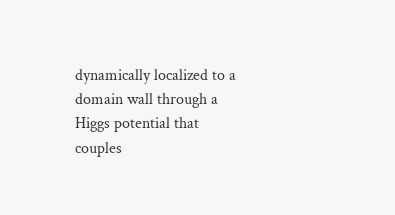dynamically localized to a domain wall through a Higgs potential that couples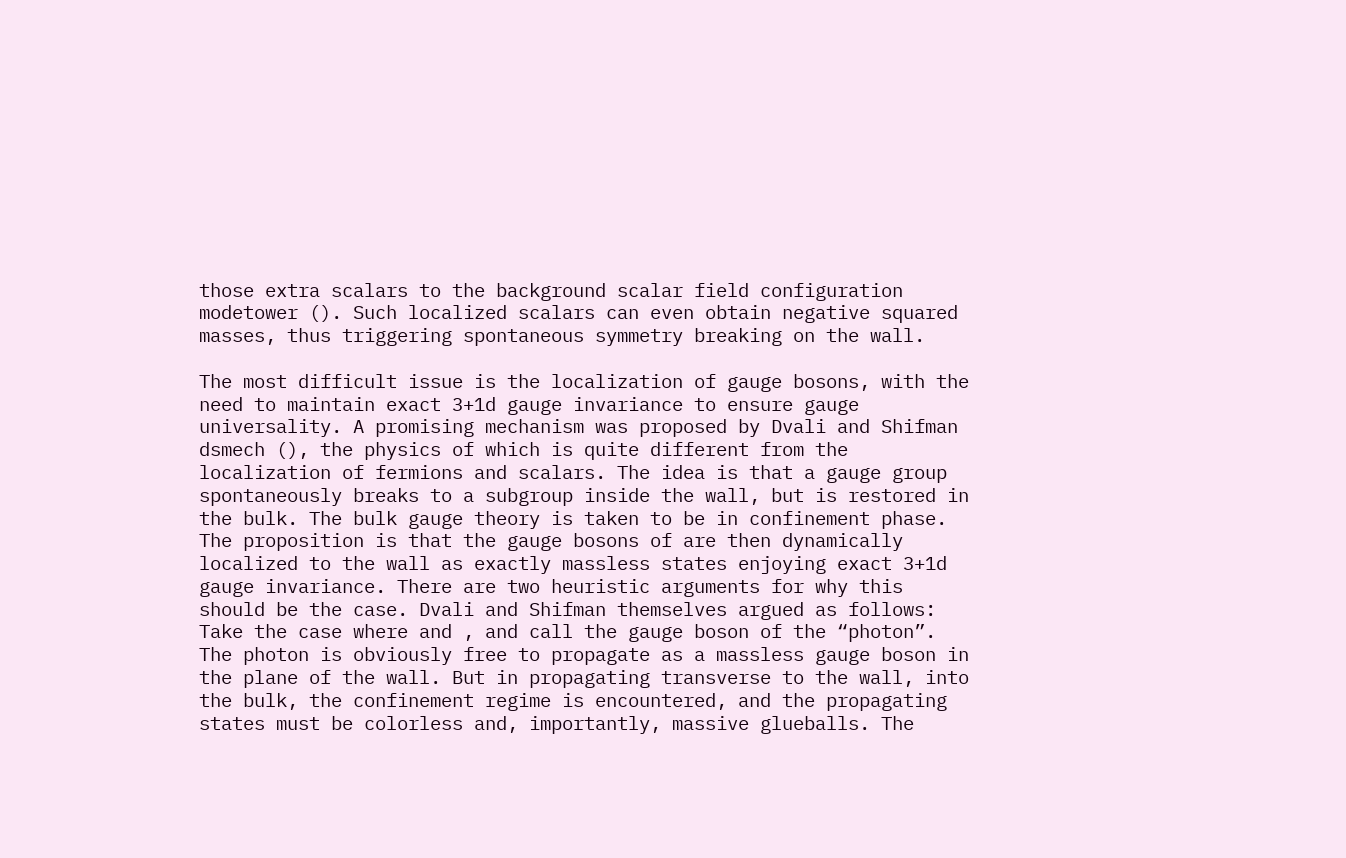those extra scalars to the background scalar field configuration modetower (). Such localized scalars can even obtain negative squared masses, thus triggering spontaneous symmetry breaking on the wall.

The most difficult issue is the localization of gauge bosons, with the need to maintain exact 3+1d gauge invariance to ensure gauge universality. A promising mechanism was proposed by Dvali and Shifman dsmech (), the physics of which is quite different from the localization of fermions and scalars. The idea is that a gauge group spontaneously breaks to a subgroup inside the wall, but is restored in the bulk. The bulk gauge theory is taken to be in confinement phase. The proposition is that the gauge bosons of are then dynamically localized to the wall as exactly massless states enjoying exact 3+1d gauge invariance. There are two heuristic arguments for why this should be the case. Dvali and Shifman themselves argued as follows: Take the case where and , and call the gauge boson of the “photon”. The photon is obviously free to propagate as a massless gauge boson in the plane of the wall. But in propagating transverse to the wall, into the bulk, the confinement regime is encountered, and the propagating states must be colorless and, importantly, massive glueballs. The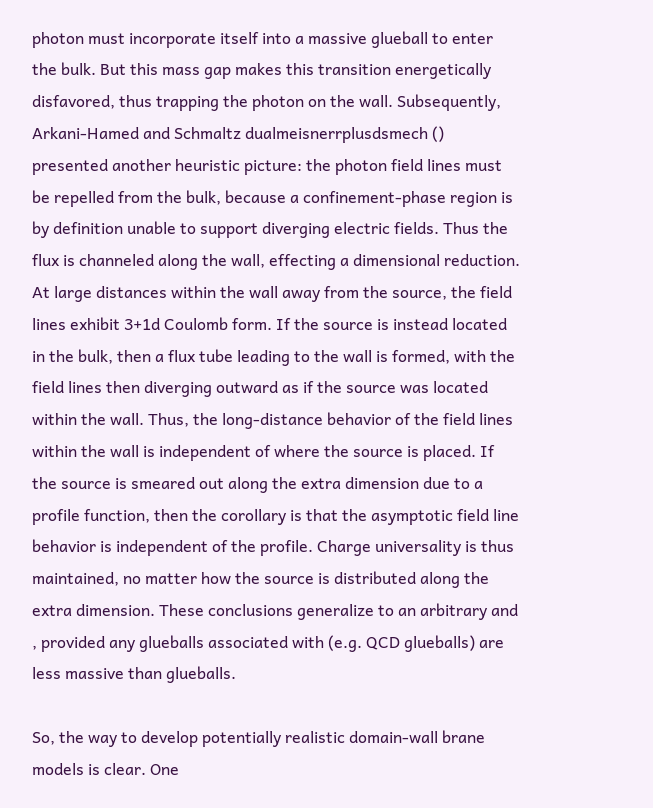photon must incorporate itself into a massive glueball to enter the bulk. But this mass gap makes this transition energetically disfavored, thus trapping the photon on the wall. Subsequently, Arkani-Hamed and Schmaltz dualmeisnerrplusdsmech () presented another heuristic picture: the photon field lines must be repelled from the bulk, because a confinement-phase region is by definition unable to support diverging electric fields. Thus the flux is channeled along the wall, effecting a dimensional reduction. At large distances within the wall away from the source, the field lines exhibit 3+1d Coulomb form. If the source is instead located in the bulk, then a flux tube leading to the wall is formed, with the field lines then diverging outward as if the source was located within the wall. Thus, the long-distance behavior of the field lines within the wall is independent of where the source is placed. If the source is smeared out along the extra dimension due to a profile function, then the corollary is that the asymptotic field line behavior is independent of the profile. Charge universality is thus maintained, no matter how the source is distributed along the extra dimension. These conclusions generalize to an arbitrary and , provided any glueballs associated with (e.g. QCD glueballs) are less massive than glueballs.

So, the way to develop potentially realistic domain-wall brane models is clear. One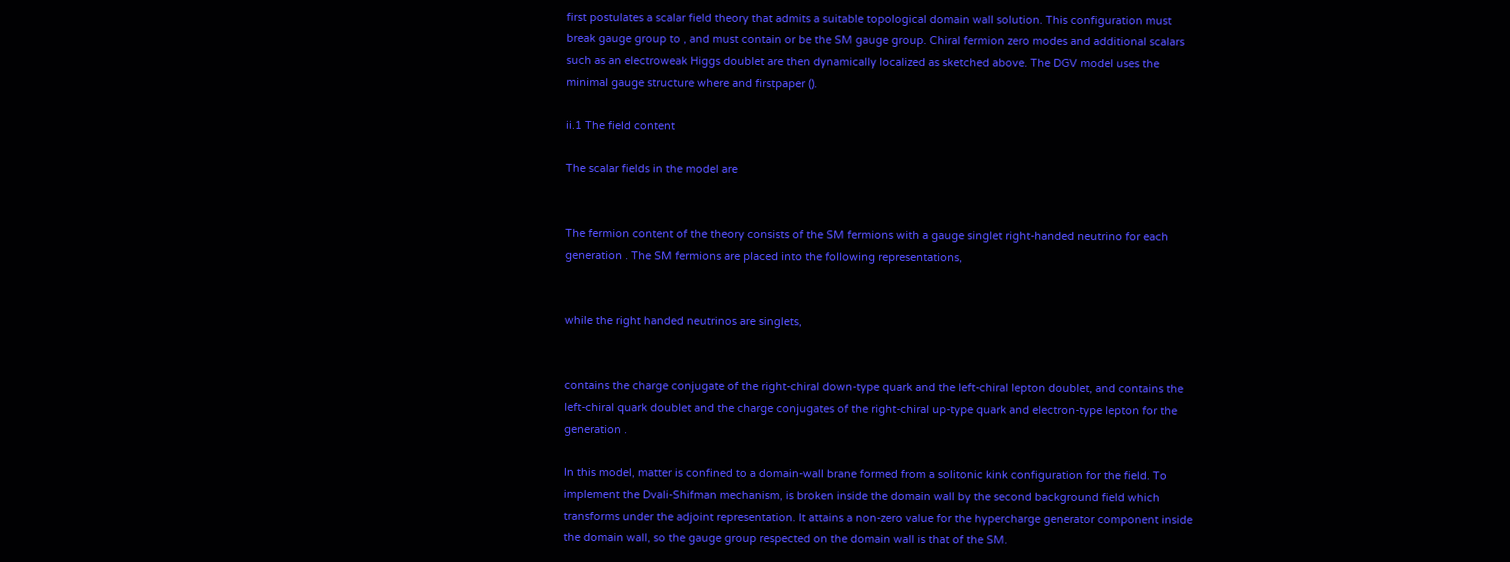first postulates a scalar field theory that admits a suitable topological domain wall solution. This configuration must break gauge group to , and must contain or be the SM gauge group. Chiral fermion zero modes and additional scalars such as an electroweak Higgs doublet are then dynamically localized as sketched above. The DGV model uses the minimal gauge structure where and firstpaper ().

ii.1 The field content

The scalar fields in the model are


The fermion content of the theory consists of the SM fermions with a gauge singlet right-handed neutrino for each generation . The SM fermions are placed into the following representations,


while the right handed neutrinos are singlets,


contains the charge conjugate of the right-chiral down-type quark and the left-chiral lepton doublet, and contains the left-chiral quark doublet and the charge conjugates of the right-chiral up-type quark and electron-type lepton for the generation .

In this model, matter is confined to a domain-wall brane formed from a solitonic kink configuration for the field. To implement the Dvali-Shifman mechanism, is broken inside the domain wall by the second background field which transforms under the adjoint representation. It attains a non-zero value for the hypercharge generator component inside the domain wall, so the gauge group respected on the domain wall is that of the SM.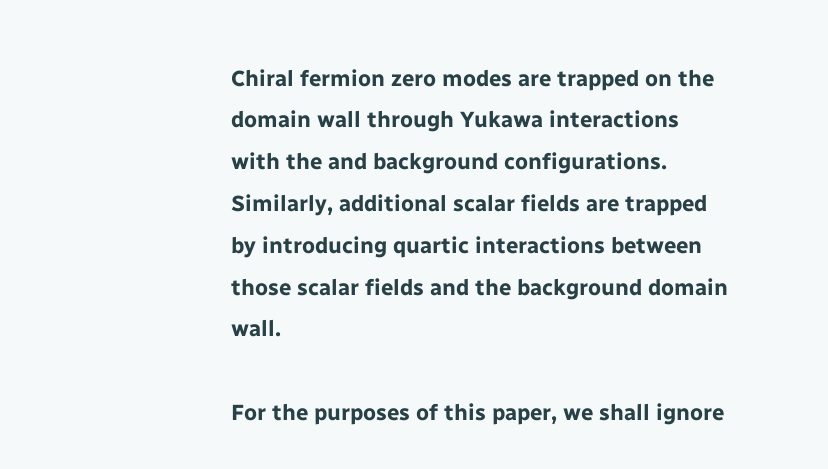Chiral fermion zero modes are trapped on the domain wall through Yukawa interactions with the and background configurations. Similarly, additional scalar fields are trapped by introducing quartic interactions between those scalar fields and the background domain wall.

For the purposes of this paper, we shall ignore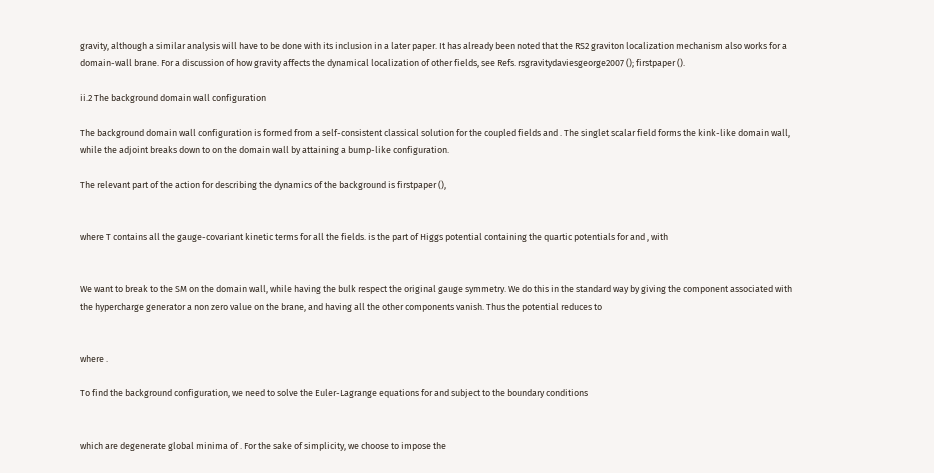gravity, although a similar analysis will have to be done with its inclusion in a later paper. It has already been noted that the RS2 graviton localization mechanism also works for a domain-wall brane. For a discussion of how gravity affects the dynamical localization of other fields, see Refs. rsgravitydaviesgeorge2007 (); firstpaper ().

ii.2 The background domain wall configuration

The background domain wall configuration is formed from a self-consistent classical solution for the coupled fields and . The singlet scalar field forms the kink-like domain wall, while the adjoint breaks down to on the domain wall by attaining a bump-like configuration.

The relevant part of the action for describing the dynamics of the background is firstpaper (),


where T contains all the gauge-covariant kinetic terms for all the fields. is the part of Higgs potential containing the quartic potentials for and , with


We want to break to the SM on the domain wall, while having the bulk respect the original gauge symmetry. We do this in the standard way by giving the component associated with the hypercharge generator a non zero value on the brane, and having all the other components vanish. Thus the potential reduces to


where .

To find the background configuration, we need to solve the Euler-Lagrange equations for and subject to the boundary conditions


which are degenerate global minima of . For the sake of simplicity, we choose to impose the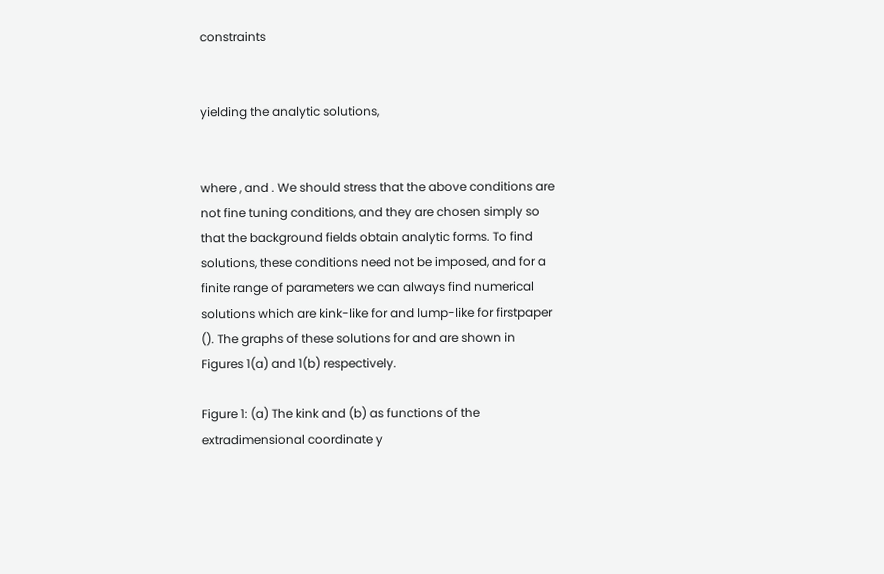constraints


yielding the analytic solutions,


where , and . We should stress that the above conditions are not fine tuning conditions, and they are chosen simply so that the background fields obtain analytic forms. To find solutions, these conditions need not be imposed, and for a finite range of parameters we can always find numerical solutions which are kink-like for and lump-like for firstpaper (). The graphs of these solutions for and are shown in Figures 1(a) and 1(b) respectively.

Figure 1: (a) The kink and (b) as functions of the extradimensional coordinate y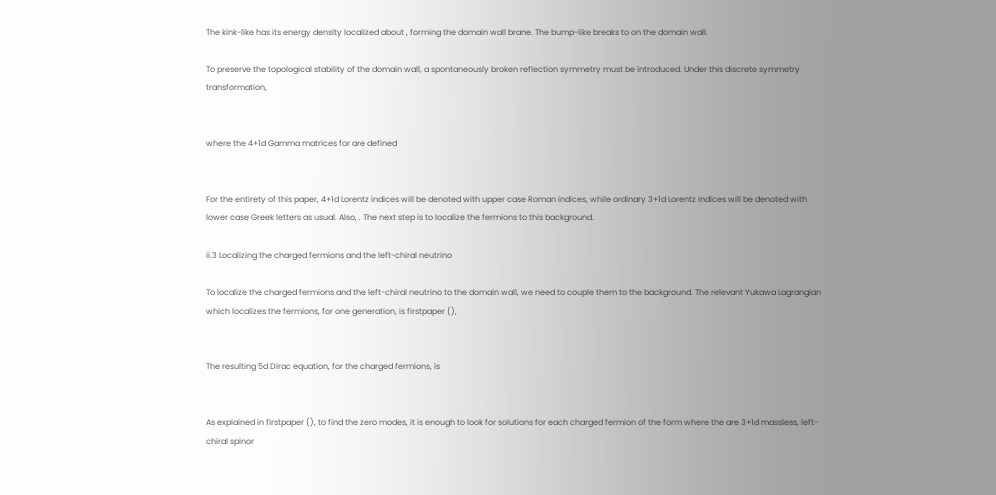The kink-like has its energy density localized about , forming the domain wall brane. The bump-like breaks to on the domain wall.

To preserve the topological stability of the domain wall, a spontaneously broken reflection symmetry must be introduced. Under this discrete symmetry transformation,


where the 4+1d Gamma matrices for are defined


For the entirety of this paper, 4+1d Lorentz indices will be denoted with upper case Roman indices, while ordinary 3+1d Lorentz indices will be denoted with lower case Greek letters as usual. Also, . The next step is to localize the fermions to this background.

ii.3 Localizing the charged fermions and the left-chiral neutrino

To localize the charged fermions and the left-chiral neutrino to the domain wall, we need to couple them to the background. The relevant Yukawa Lagrangian which localizes the fermions, for one generation, is firstpaper (),


The resulting 5d Dirac equation, for the charged fermions, is


As explained in firstpaper (), to find the zero modes, it is enough to look for solutions for each charged fermion of the form where the are 3+1d massless, left-chiral spinor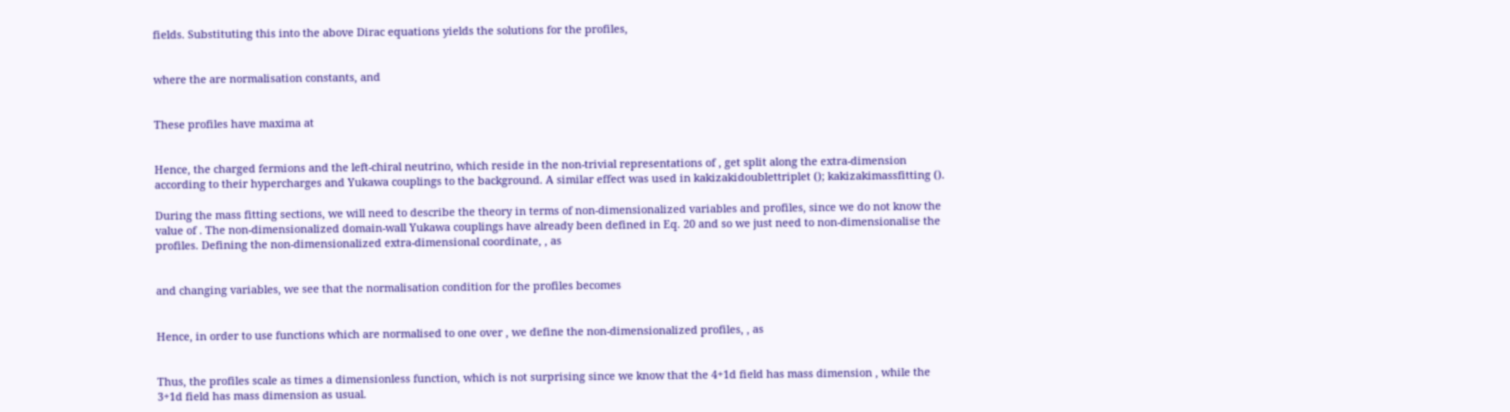fields. Substituting this into the above Dirac equations yields the solutions for the profiles,


where the are normalisation constants, and


These profiles have maxima at


Hence, the charged fermions and the left-chiral neutrino, which reside in the non-trivial representations of , get split along the extra-dimension according to their hypercharges and Yukawa couplings to the background. A similar effect was used in kakizakidoublettriplet (); kakizakimassfitting ().

During the mass fitting sections, we will need to describe the theory in terms of non-dimensionalized variables and profiles, since we do not know the value of . The non-dimensionalized domain-wall Yukawa couplings have already been defined in Eq. 20 and so we just need to non-dimensionalise the profiles. Defining the non-dimensionalized extra-dimensional coordinate, , as


and changing variables, we see that the normalisation condition for the profiles becomes


Hence, in order to use functions which are normalised to one over , we define the non-dimensionalized profiles, , as


Thus, the profiles scale as times a dimensionless function, which is not surprising since we know that the 4+1d field has mass dimension , while the 3+1d field has mass dimension as usual.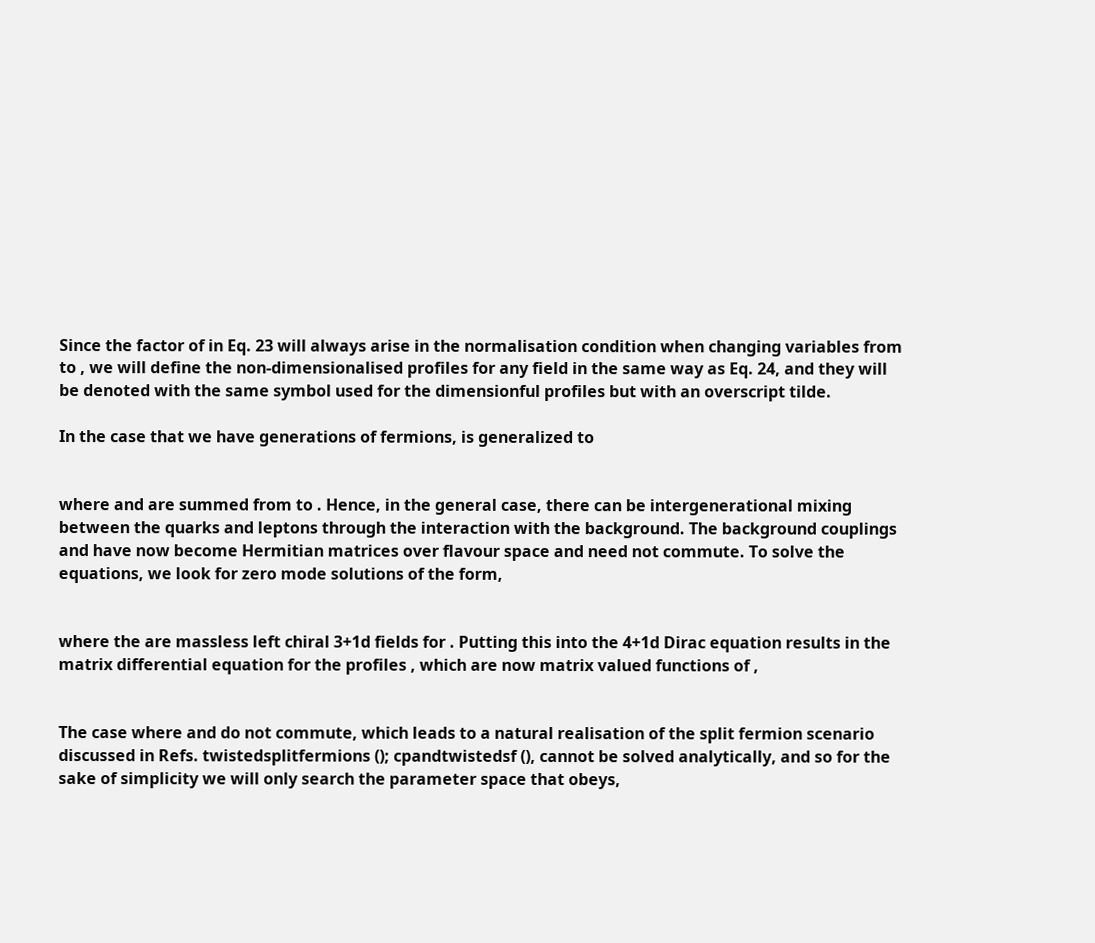Since the factor of in Eq. 23 will always arise in the normalisation condition when changing variables from to , we will define the non-dimensionalised profiles for any field in the same way as Eq. 24, and they will be denoted with the same symbol used for the dimensionful profiles but with an overscript tilde.

In the case that we have generations of fermions, is generalized to


where and are summed from to . Hence, in the general case, there can be intergenerational mixing between the quarks and leptons through the interaction with the background. The background couplings and have now become Hermitian matrices over flavour space and need not commute. To solve the equations, we look for zero mode solutions of the form,


where the are massless left chiral 3+1d fields for . Putting this into the 4+1d Dirac equation results in the matrix differential equation for the profiles , which are now matrix valued functions of ,


The case where and do not commute, which leads to a natural realisation of the split fermion scenario discussed in Refs. twistedsplitfermions (); cpandtwistedsf (), cannot be solved analytically, and so for the sake of simplicity we will only search the parameter space that obeys,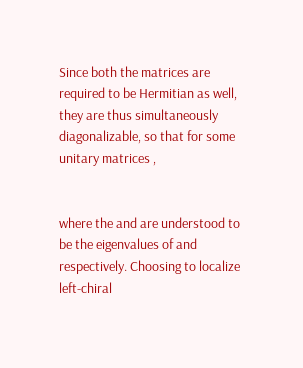Since both the matrices are required to be Hermitian as well, they are thus simultaneously diagonalizable, so that for some unitary matrices ,


where the and are understood to be the eigenvalues of and respectively. Choosing to localize left-chiral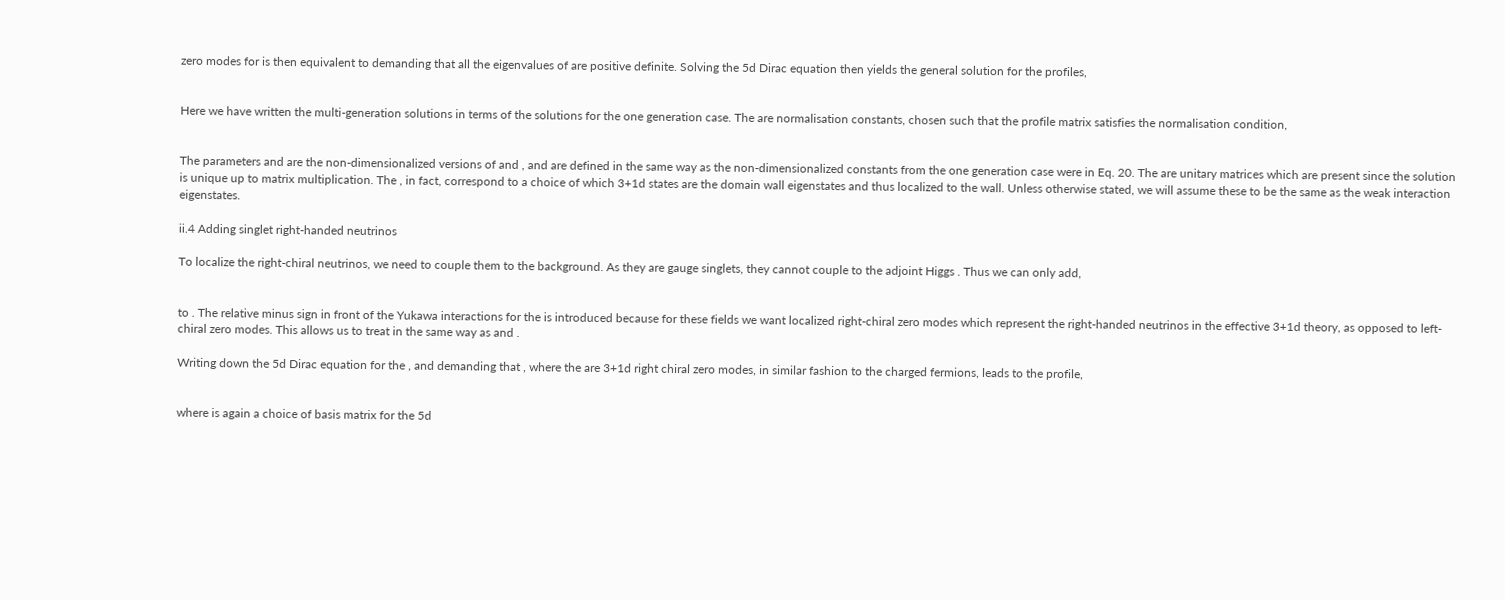zero modes for is then equivalent to demanding that all the eigenvalues of are positive definite. Solving the 5d Dirac equation then yields the general solution for the profiles,


Here we have written the multi-generation solutions in terms of the solutions for the one generation case. The are normalisation constants, chosen such that the profile matrix satisfies the normalisation condition,


The parameters and are the non-dimensionalized versions of and , and are defined in the same way as the non-dimensionalized constants from the one generation case were in Eq. 20. The are unitary matrices which are present since the solution is unique up to matrix multiplication. The , in fact, correspond to a choice of which 3+1d states are the domain wall eigenstates and thus localized to the wall. Unless otherwise stated, we will assume these to be the same as the weak interaction eigenstates.

ii.4 Adding singlet right-handed neutrinos

To localize the right-chiral neutrinos, we need to couple them to the background. As they are gauge singlets, they cannot couple to the adjoint Higgs . Thus we can only add,


to . The relative minus sign in front of the Yukawa interactions for the is introduced because for these fields we want localized right-chiral zero modes which represent the right-handed neutrinos in the effective 3+1d theory, as opposed to left-chiral zero modes. This allows us to treat in the same way as and .

Writing down the 5d Dirac equation for the , and demanding that , where the are 3+1d right chiral zero modes, in similar fashion to the charged fermions, leads to the profile,


where is again a choice of basis matrix for the 5d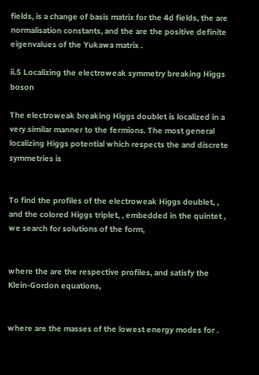fields, is a change of basis matrix for the 4d fields, the are normalisation constants, and the are the positive definite eigenvalues of the Yukawa matrix .

ii.5 Localizing the electroweak symmetry breaking Higgs boson

The electroweak breaking Higgs doublet is localized in a very similar manner to the fermions. The most general localizing Higgs potential which respects the and discrete symmetries is


To find the profiles of the electroweak Higgs doublet, , and the colored Higgs triplet, , embedded in the quintet , we search for solutions of the form,


where the are the respective profiles, and satisfy the Klein-Gordon equations,


where are the masses of the lowest energy modes for .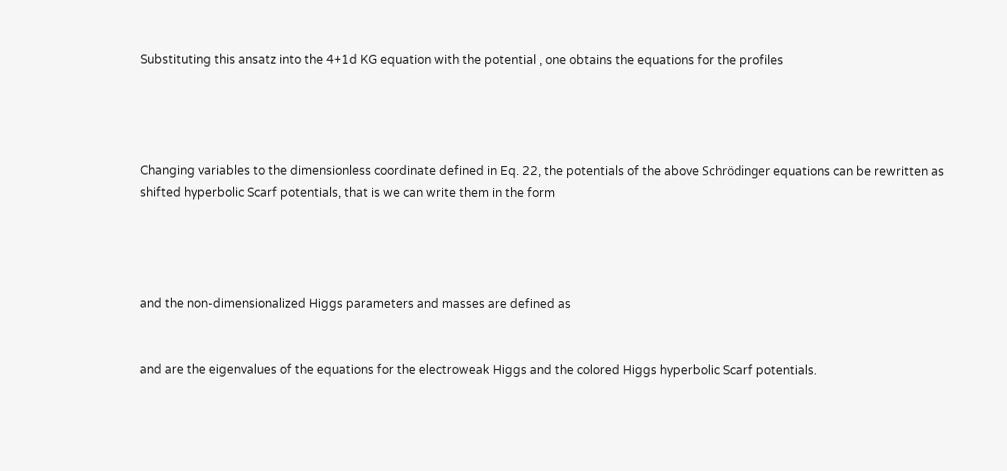Substituting this ansatz into the 4+1d KG equation with the potential , one obtains the equations for the profiles




Changing variables to the dimensionless coordinate defined in Eq. 22, the potentials of the above Schrödinger equations can be rewritten as shifted hyperbolic Scarf potentials, that is we can write them in the form




and the non-dimensionalized Higgs parameters and masses are defined as


and are the eigenvalues of the equations for the electroweak Higgs and the colored Higgs hyperbolic Scarf potentials.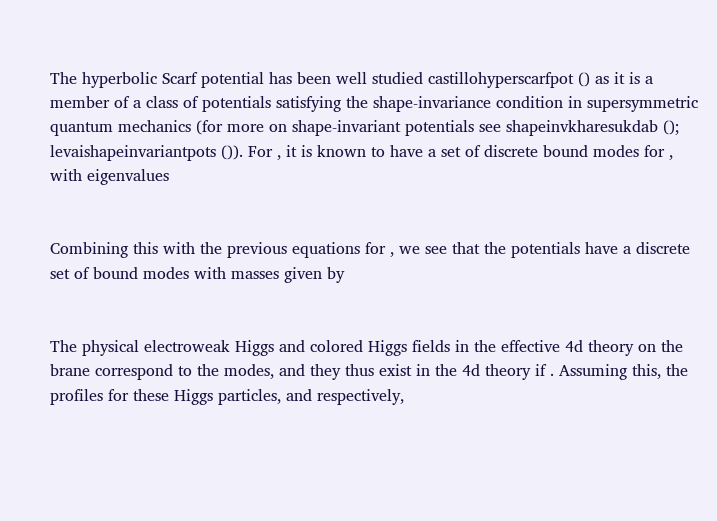The hyperbolic Scarf potential has been well studied castillohyperscarfpot () as it is a member of a class of potentials satisfying the shape-invariance condition in supersymmetric quantum mechanics (for more on shape-invariant potentials see shapeinvkharesukdab (); levaishapeinvariantpots ()). For , it is known to have a set of discrete bound modes for , with eigenvalues


Combining this with the previous equations for , we see that the potentials have a discrete set of bound modes with masses given by


The physical electroweak Higgs and colored Higgs fields in the effective 4d theory on the brane correspond to the modes, and they thus exist in the 4d theory if . Assuming this, the profiles for these Higgs particles, and respectively,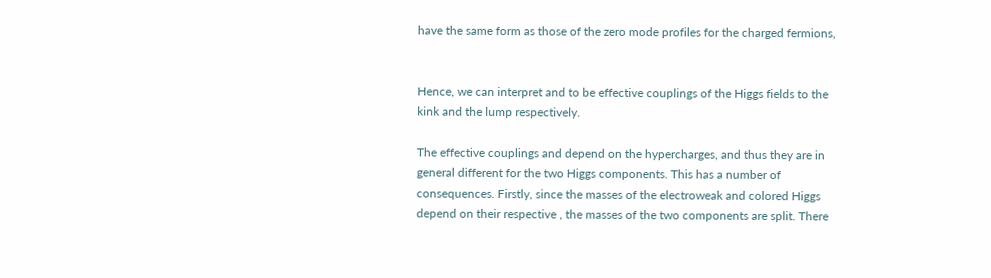have the same form as those of the zero mode profiles for the charged fermions,


Hence, we can interpret and to be effective couplings of the Higgs fields to the kink and the lump respectively.

The effective couplings and depend on the hypercharges, and thus they are in general different for the two Higgs components. This has a number of consequences. Firstly, since the masses of the electroweak and colored Higgs depend on their respective , the masses of the two components are split. There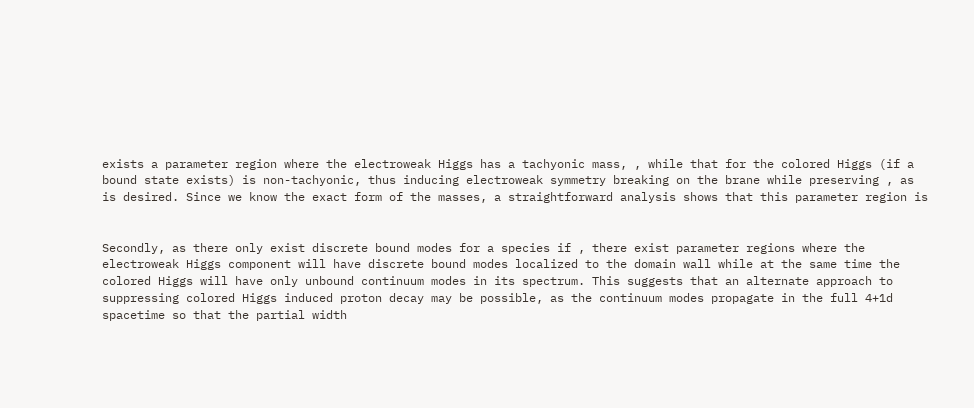exists a parameter region where the electroweak Higgs has a tachyonic mass, , while that for the colored Higgs (if a bound state exists) is non-tachyonic, thus inducing electroweak symmetry breaking on the brane while preserving , as is desired. Since we know the exact form of the masses, a straightforward analysis shows that this parameter region is


Secondly, as there only exist discrete bound modes for a species if , there exist parameter regions where the electroweak Higgs component will have discrete bound modes localized to the domain wall while at the same time the colored Higgs will have only unbound continuum modes in its spectrum. This suggests that an alternate approach to suppressing colored Higgs induced proton decay may be possible, as the continuum modes propagate in the full 4+1d spacetime so that the partial width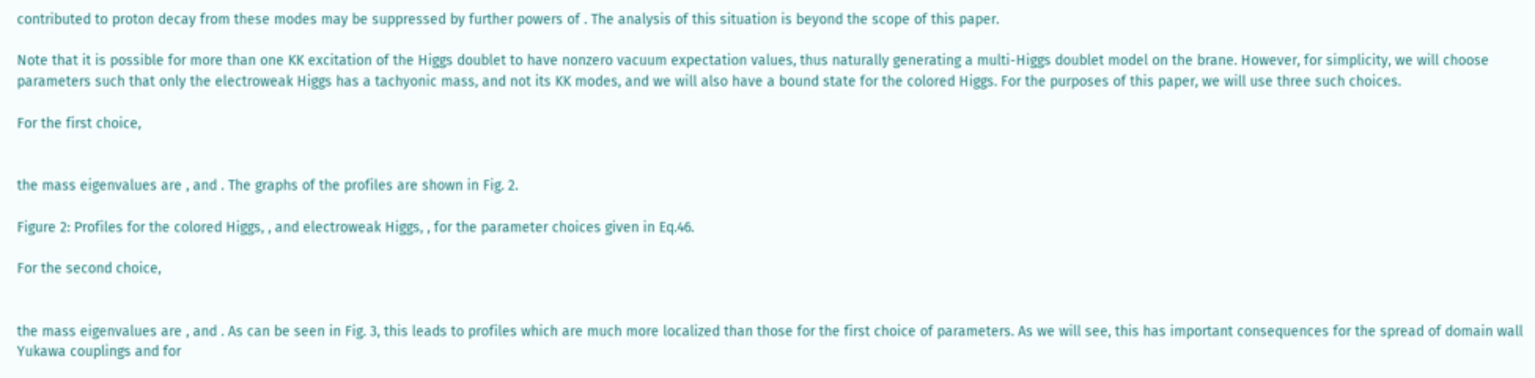contributed to proton decay from these modes may be suppressed by further powers of . The analysis of this situation is beyond the scope of this paper.

Note that it is possible for more than one KK excitation of the Higgs doublet to have nonzero vacuum expectation values, thus naturally generating a multi-Higgs doublet model on the brane. However, for simplicity, we will choose parameters such that only the electroweak Higgs has a tachyonic mass, and not its KK modes, and we will also have a bound state for the colored Higgs. For the purposes of this paper, we will use three such choices.

For the first choice,


the mass eigenvalues are , and . The graphs of the profiles are shown in Fig. 2.

Figure 2: Profiles for the colored Higgs, , and electroweak Higgs, , for the parameter choices given in Eq.46.

For the second choice,


the mass eigenvalues are , and . As can be seen in Fig. 3, this leads to profiles which are much more localized than those for the first choice of parameters. As we will see, this has important consequences for the spread of domain wall Yukawa couplings and for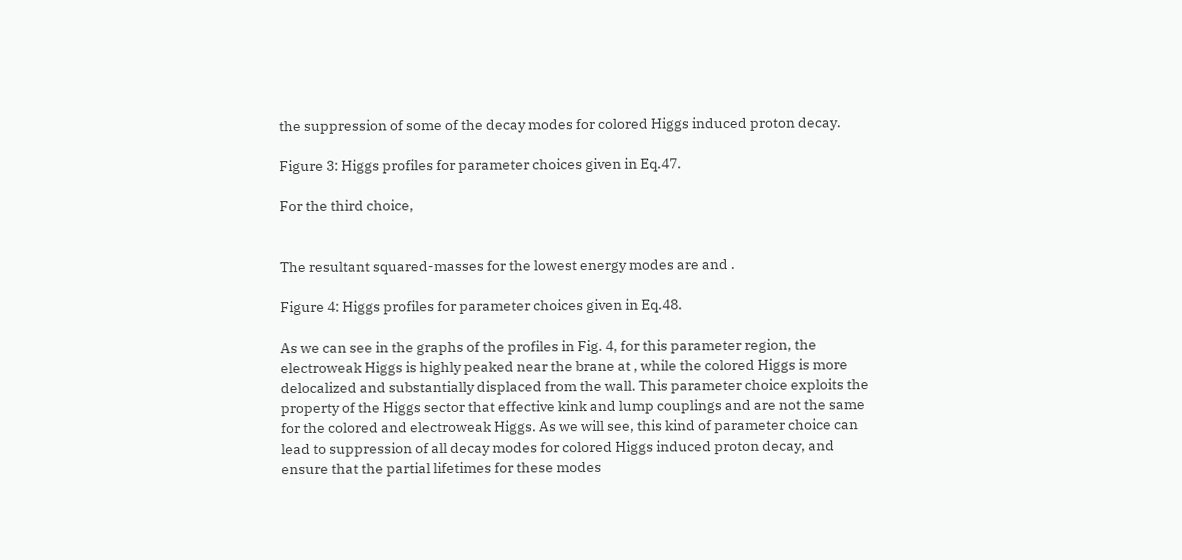the suppression of some of the decay modes for colored Higgs induced proton decay.

Figure 3: Higgs profiles for parameter choices given in Eq.47.

For the third choice,


The resultant squared-masses for the lowest energy modes are and .

Figure 4: Higgs profiles for parameter choices given in Eq.48.

As we can see in the graphs of the profiles in Fig. 4, for this parameter region, the electroweak Higgs is highly peaked near the brane at , while the colored Higgs is more delocalized and substantially displaced from the wall. This parameter choice exploits the property of the Higgs sector that effective kink and lump couplings and are not the same for the colored and electroweak Higgs. As we will see, this kind of parameter choice can lead to suppression of all decay modes for colored Higgs induced proton decay, and ensure that the partial lifetimes for these modes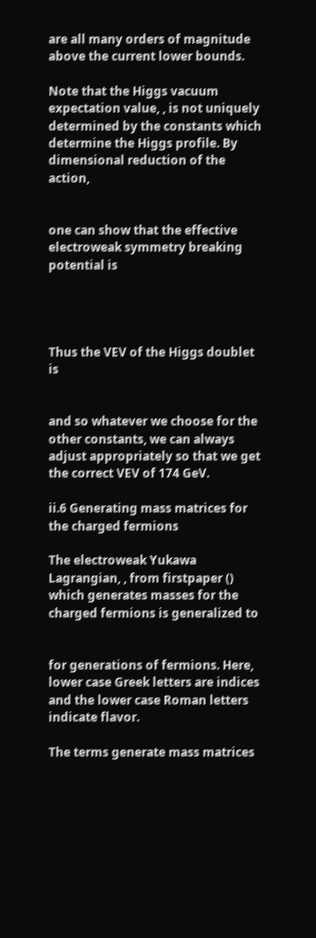are all many orders of magnitude above the current lower bounds.

Note that the Higgs vacuum expectation value, , is not uniquely determined by the constants which determine the Higgs profile. By dimensional reduction of the action,


one can show that the effective electroweak symmetry breaking potential is




Thus the VEV of the Higgs doublet is


and so whatever we choose for the other constants, we can always adjust appropriately so that we get the correct VEV of 174 GeV.

ii.6 Generating mass matrices for the charged fermions

The electroweak Yukawa Lagrangian, , from firstpaper () which generates masses for the charged fermions is generalized to


for generations of fermions. Here, lower case Greek letters are indices and the lower case Roman letters indicate flavor.

The terms generate mass matrices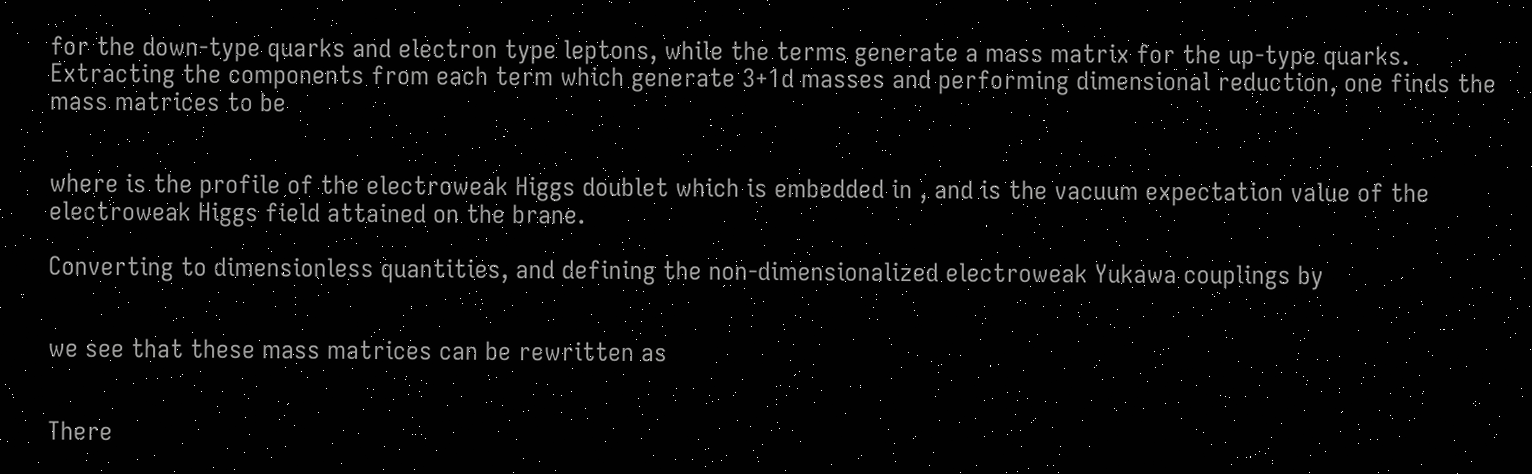for the down-type quarks and electron type leptons, while the terms generate a mass matrix for the up-type quarks. Extracting the components from each term which generate 3+1d masses and performing dimensional reduction, one finds the mass matrices to be


where is the profile of the electroweak Higgs doublet which is embedded in , and is the vacuum expectation value of the electroweak Higgs field attained on the brane.

Converting to dimensionless quantities, and defining the non-dimensionalized electroweak Yukawa couplings by


we see that these mass matrices can be rewritten as


There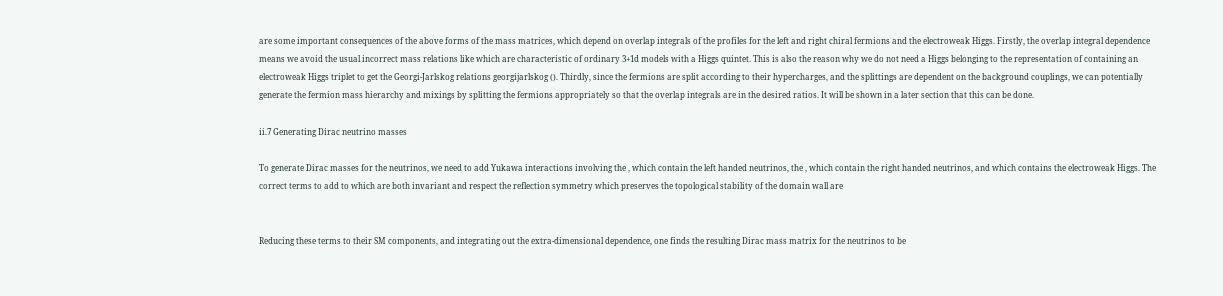are some important consequences of the above forms of the mass matrices, which depend on overlap integrals of the profiles for the left and right chiral fermions and the electroweak Higgs. Firstly, the overlap integral dependence means we avoid the usual incorrect mass relations like which are characteristic of ordinary 3+1d models with a Higgs quintet. This is also the reason why we do not need a Higgs belonging to the representation of containing an electroweak Higgs triplet to get the Georgi-Jarlskog relations georgijarlskog (). Thirdly, since the fermions are split according to their hypercharges, and the splittings are dependent on the background couplings, we can potentially generate the fermion mass hierarchy and mixings by splitting the fermions appropriately so that the overlap integrals are in the desired ratios. It will be shown in a later section that this can be done.

ii.7 Generating Dirac neutrino masses

To generate Dirac masses for the neutrinos, we need to add Yukawa interactions involving the , which contain the left handed neutrinos, the , which contain the right handed neutrinos, and which contains the electroweak Higgs. The correct terms to add to which are both invariant and respect the reflection symmetry which preserves the topological stability of the domain wall are


Reducing these terms to their SM components, and integrating out the extra-dimensional dependence, one finds the resulting Dirac mass matrix for the neutrinos to be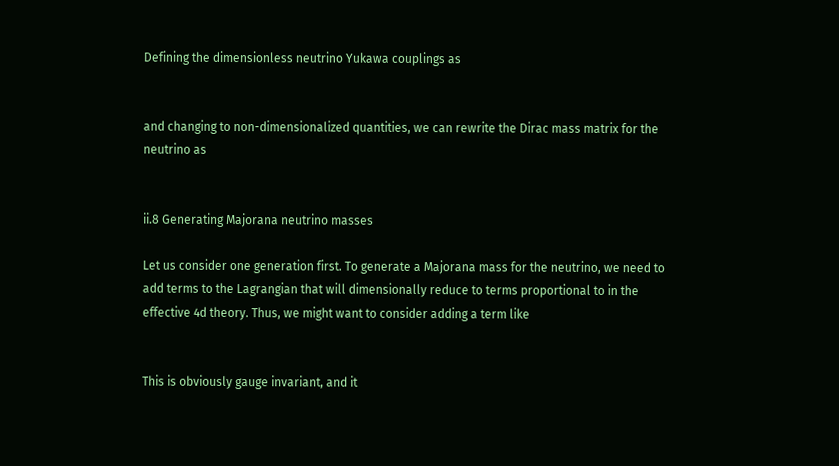Defining the dimensionless neutrino Yukawa couplings as


and changing to non-dimensionalized quantities, we can rewrite the Dirac mass matrix for the neutrino as


ii.8 Generating Majorana neutrino masses

Let us consider one generation first. To generate a Majorana mass for the neutrino, we need to add terms to the Lagrangian that will dimensionally reduce to terms proportional to in the effective 4d theory. Thus, we might want to consider adding a term like


This is obviously gauge invariant, and it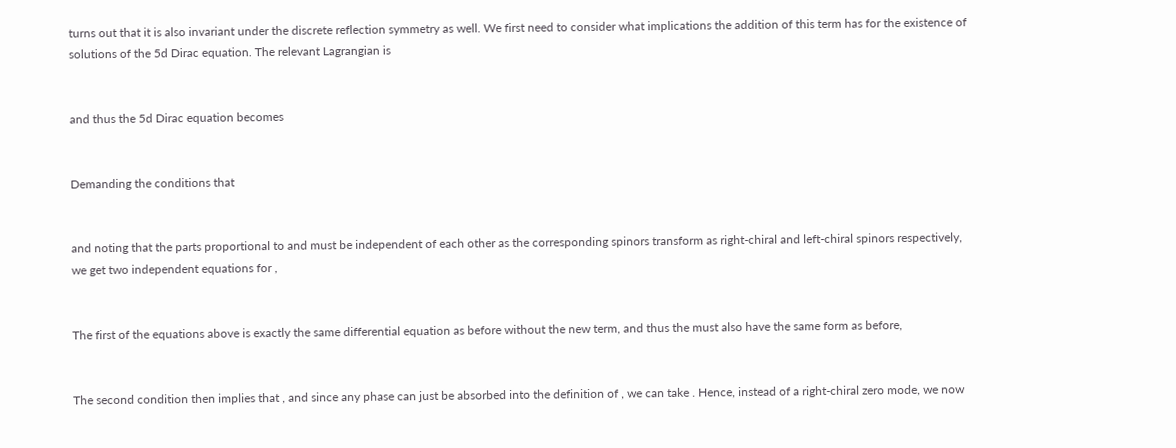turns out that it is also invariant under the discrete reflection symmetry as well. We first need to consider what implications the addition of this term has for the existence of solutions of the 5d Dirac equation. The relevant Lagrangian is


and thus the 5d Dirac equation becomes


Demanding the conditions that


and noting that the parts proportional to and must be independent of each other as the corresponding spinors transform as right-chiral and left-chiral spinors respectively, we get two independent equations for ,


The first of the equations above is exactly the same differential equation as before without the new term, and thus the must also have the same form as before,


The second condition then implies that , and since any phase can just be absorbed into the definition of , we can take . Hence, instead of a right-chiral zero mode, we now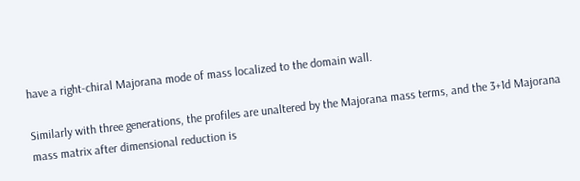have a right-chiral Majorana mode of mass localized to the domain wall.

Similarly with three generations, the profiles are unaltered by the Majorana mass terms, and the 3+1d Majorana mass matrix after dimensional reduction is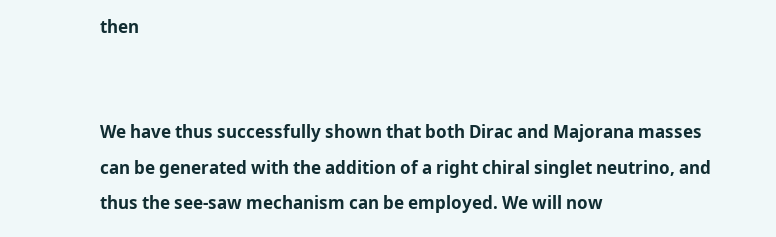then


We have thus successfully shown that both Dirac and Majorana masses can be generated with the addition of a right chiral singlet neutrino, and thus the see-saw mechanism can be employed. We will now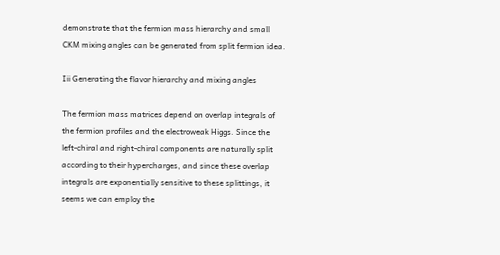demonstrate that the fermion mass hierarchy and small CKM mixing angles can be generated from split fermion idea.

Iii Generating the flavor hierarchy and mixing angles

The fermion mass matrices depend on overlap integrals of the fermion profiles and the electroweak Higgs. Since the left-chiral and right-chiral components are naturally split according to their hypercharges, and since these overlap integrals are exponentially sensitive to these splittings, it seems we can employ the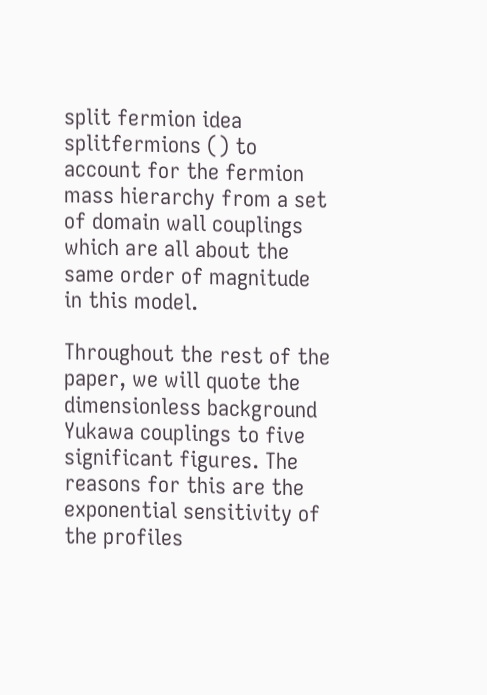split fermion idea splitfermions () to account for the fermion mass hierarchy from a set of domain wall couplings which are all about the same order of magnitude in this model.

Throughout the rest of the paper, we will quote the dimensionless background Yukawa couplings to five significant figures. The reasons for this are the exponential sensitivity of the profiles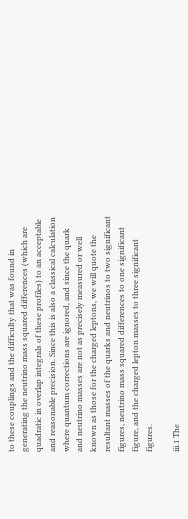to these couplings and the difficulty that was found in generating the neutrino mass squared differences (which are quadratic in overlap integrals of these profiles) to an acceptable and reasonable precision. Since this is also a classical calculation where quantum corrections are ignored, and since the quark and neutrino masses are not as precisely measured or well known as those for the charged leptons, we will quote the resultant masses of the quarks and neutrinos to two significant figures, neutrino mass squared differences to one significant figure, and the charged lepton masses to three significant figures.

iii.1 The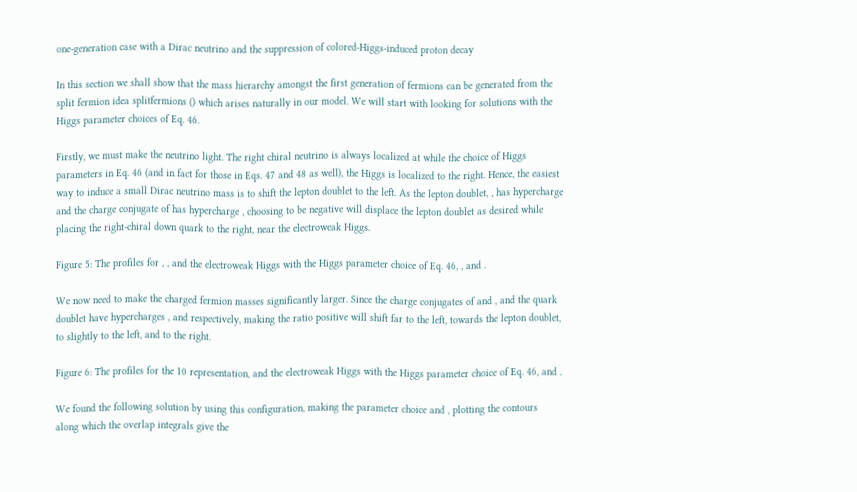one-generation case with a Dirac neutrino and the suppression of colored-Higgs-induced proton decay

In this section we shall show that the mass hierarchy amongst the first generation of fermions can be generated from the split fermion idea splitfermions () which arises naturally in our model. We will start with looking for solutions with the Higgs parameter choices of Eq. 46.

Firstly, we must make the neutrino light. The right chiral neutrino is always localized at while the choice of Higgs parameters in Eq. 46 (and in fact for those in Eqs. 47 and 48 as well), the Higgs is localized to the right. Hence, the easiest way to induce a small Dirac neutrino mass is to shift the lepton doublet to the left. As the lepton doublet, , has hypercharge and the charge conjugate of has hypercharge , choosing to be negative will displace the lepton doublet as desired while placing the right-chiral down quark to the right, near the electroweak Higgs.

Figure 5: The profiles for , , and the electroweak Higgs with the Higgs parameter choice of Eq. 46, , and .

We now need to make the charged fermion masses significantly larger. Since the charge conjugates of and , and the quark doublet have hypercharges , and respectively, making the ratio positive will shift far to the left, towards the lepton doublet, to slightly to the left, and to the right.

Figure 6: The profiles for the 10 representation, and the electroweak Higgs with the Higgs parameter choice of Eq. 46, and .

We found the following solution by using this configuration, making the parameter choice and , plotting the contours along which the overlap integrals give the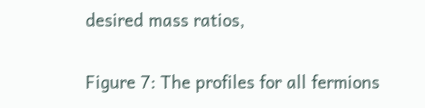desired mass ratios,

Figure 7: The profiles for all fermions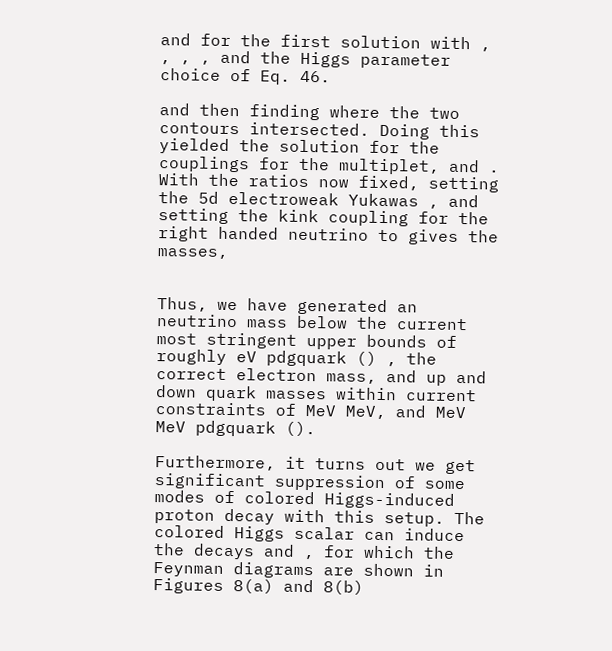and for the first solution with , , , , and the Higgs parameter choice of Eq. 46.

and then finding where the two contours intersected. Doing this yielded the solution for the couplings for the multiplet, and . With the ratios now fixed, setting the 5d electroweak Yukawas , and setting the kink coupling for the right handed neutrino to gives the masses,


Thus, we have generated an neutrino mass below the current most stringent upper bounds of roughly eV pdgquark () , the correct electron mass, and up and down quark masses within current constraints of MeV MeV, and MeV MeV pdgquark ().

Furthermore, it turns out we get significant suppression of some modes of colored Higgs-induced proton decay with this setup. The colored Higgs scalar can induce the decays and , for which the Feynman diagrams are shown in Figures 8(a) and 8(b)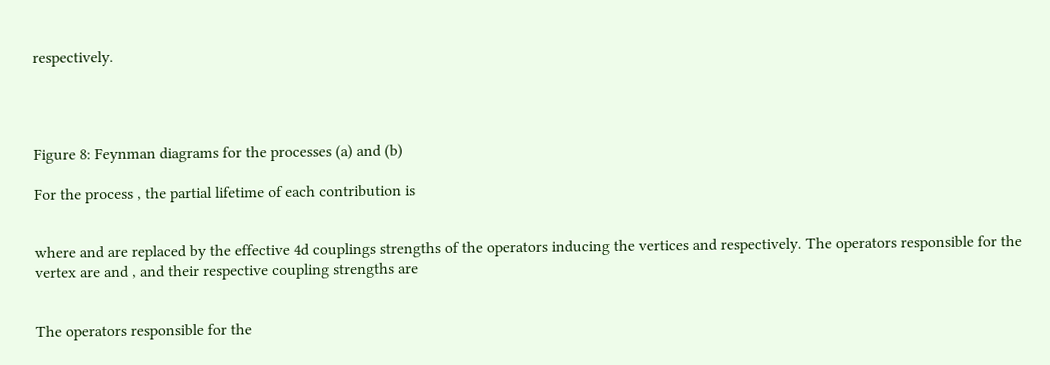respectively.




Figure 8: Feynman diagrams for the processes (a) and (b)

For the process , the partial lifetime of each contribution is


where and are replaced by the effective 4d couplings strengths of the operators inducing the vertices and respectively. The operators responsible for the vertex are and , and their respective coupling strengths are


The operators responsible for the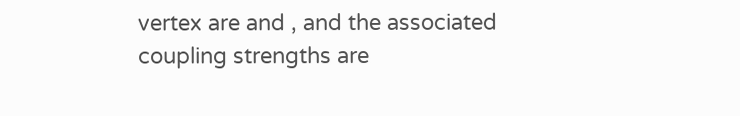vertex are and , and the associated coupling strengths are